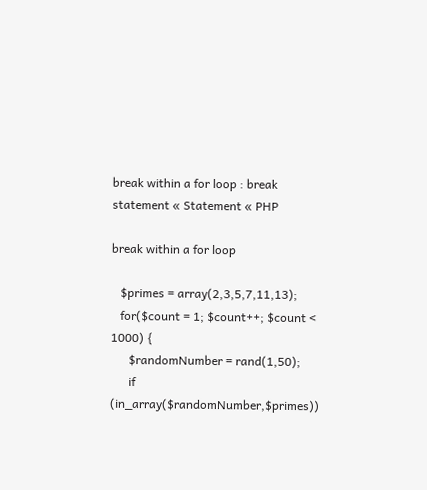break within a for loop : break statement « Statement « PHP

break within a for loop

   $primes = array(2,3,5,7,11,13);
   for($count = 1; $count++; $count < 1000) {
      $randomNumber = rand(1,50);
      if (in_array($randomNumber,$primes))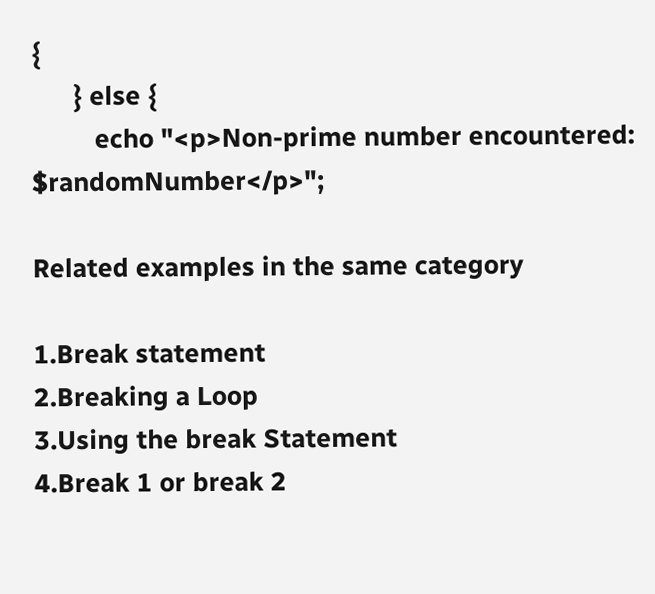{
      } else {
         echo "<p>Non-prime number encountered: $randomNumber</p>";

Related examples in the same category

1.Break statement
2.Breaking a Loop
3.Using the break Statement
4.Break 1 or break 2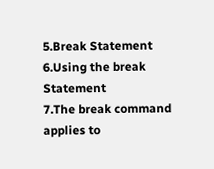5.Break Statement
6.Using the break Statement
7.The break command applies to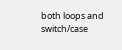both loops and switch/case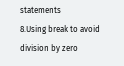statements
8.Using break to avoid division by zero